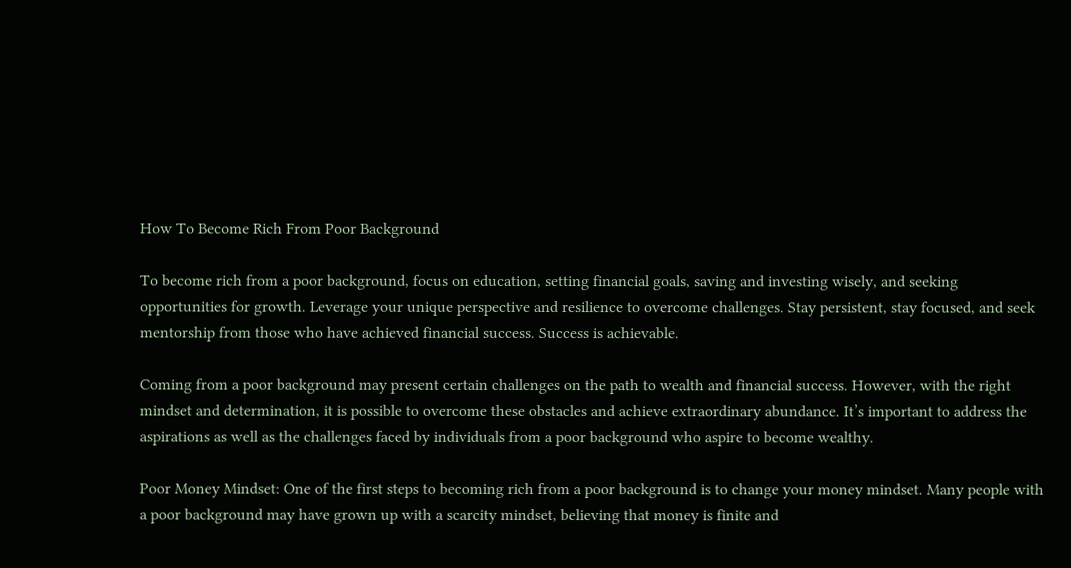How To Become Rich From Poor Background

To become rich from a poor background, focus on education, setting financial goals, saving and investing wisely, and seeking opportunities for growth. Leverage your unique perspective and resilience to overcome challenges. Stay persistent, stay focused, and seek mentorship from those who have achieved financial success. Success is achievable.

Coming from a poor background may present certain challenges on the path to wealth and financial success. However, with the right mindset and determination, it is possible to overcome these obstacles and achieve extraordinary abundance. It’s important to address the aspirations as well as the challenges faced by individuals from a poor background who aspire to become wealthy.

Poor Money Mindset: One of the first steps to becoming rich from a poor background is to change your money mindset. Many people with a poor background may have grown up with a scarcity mindset, believing that money is finite and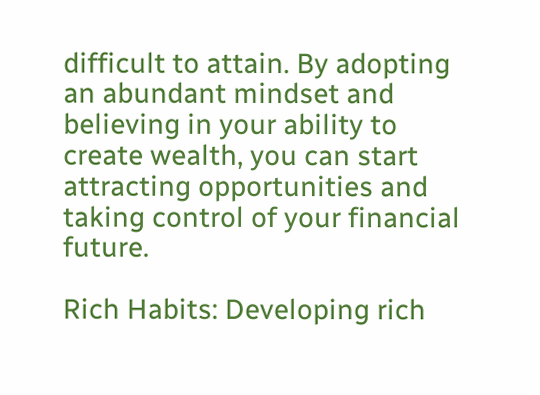difficult to attain. By adopting an abundant mindset and believing in your ability to create wealth, you can start attracting opportunities and taking control of your financial future.

Rich Habits: Developing rich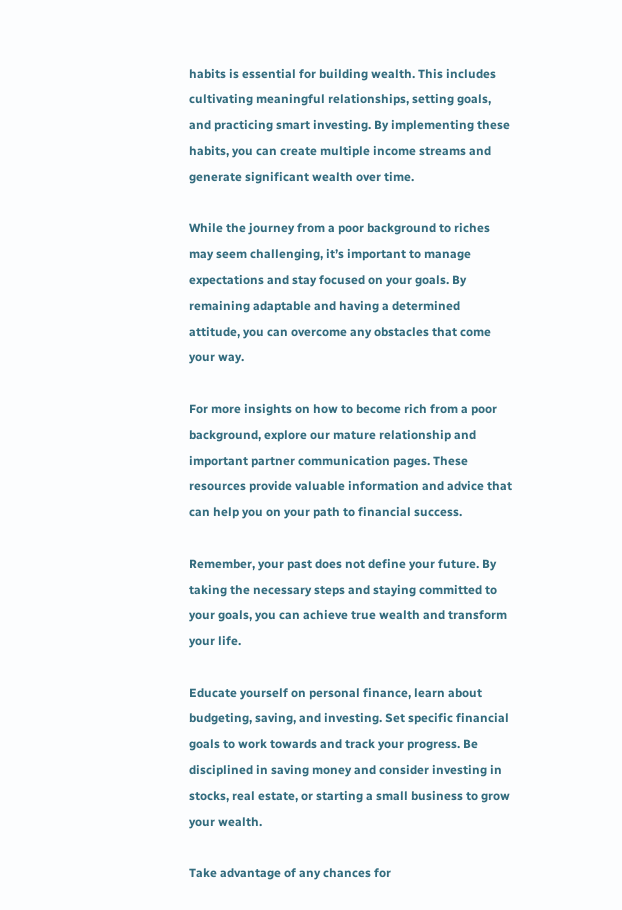habits is essential for building wealth. This includes cultivating meaningful relationships, setting goals, and practicing smart investing. By implementing these habits, you can create multiple income streams and generate significant wealth over time.

While the journey from a poor background to riches may seem challenging, it’s important to manage expectations and stay focused on your goals. By remaining adaptable and having a determined attitude, you can overcome any obstacles that come your way.

For more insights on how to become rich from a poor background, explore our mature relationship and important partner communication pages. These resources provide valuable information and advice that can help you on your path to financial success.

Remember, your past does not define your future. By taking the necessary steps and staying committed to your goals, you can achieve true wealth and transform your life.

Educate yourself on personal finance, learn about budgeting, saving, and investing. Set specific financial goals to work towards and track your progress. Be disciplined in saving money and consider investing in stocks, real estate, or starting a small business to grow your wealth.

Take advantage of any chances for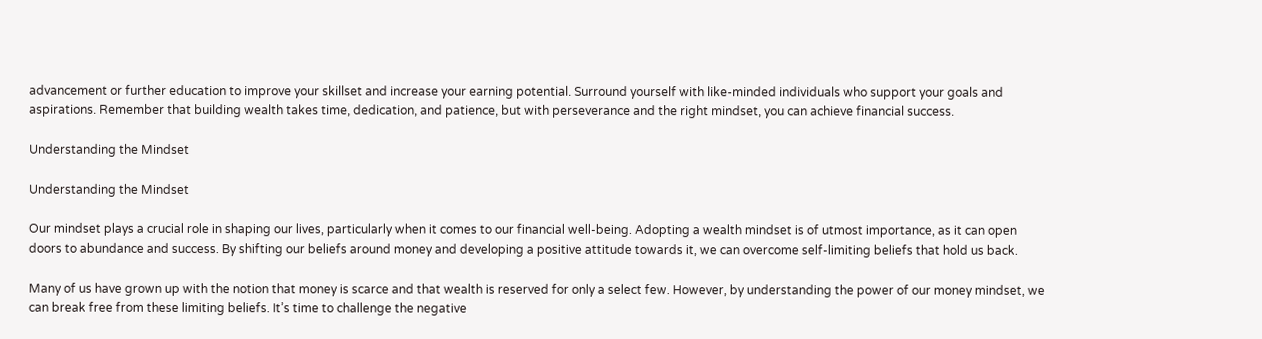advancement or further education to improve your skillset and increase your earning potential. Surround yourself with like-minded individuals who support your goals and aspirations. Remember that building wealth takes time, dedication, and patience, but with perseverance and the right mindset, you can achieve financial success.

Understanding the Mindset

Understanding the Mindset

Our mindset plays a crucial role in shaping our lives, particularly when it comes to our financial well-being. Adopting a wealth mindset is of utmost importance, as it can open doors to abundance and success. By shifting our beliefs around money and developing a positive attitude towards it, we can overcome self-limiting beliefs that hold us back.

Many of us have grown up with the notion that money is scarce and that wealth is reserved for only a select few. However, by understanding the power of our money mindset, we can break free from these limiting beliefs. It’s time to challenge the negative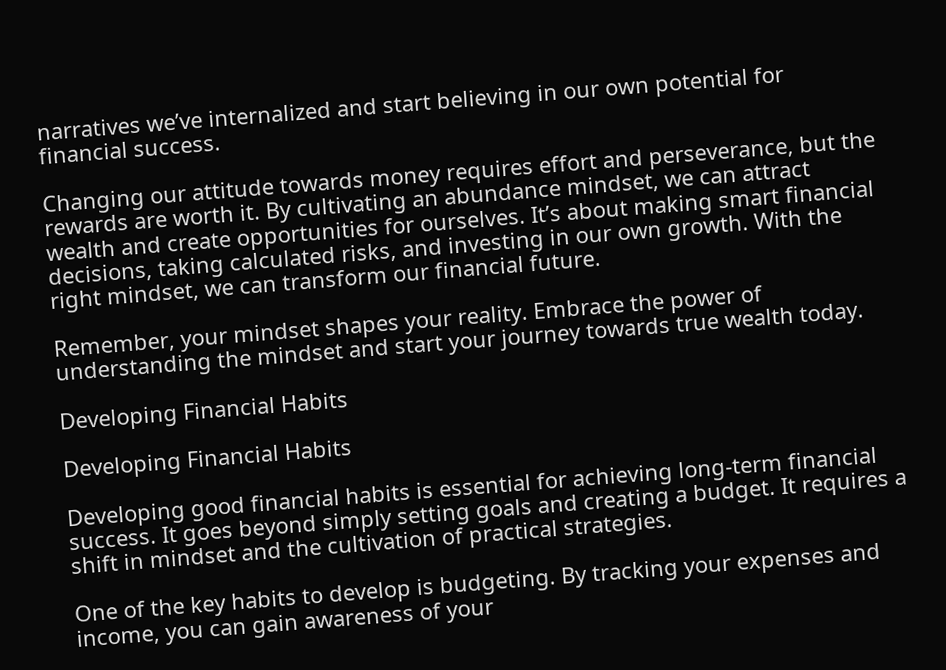narratives we’ve internalized and start believing in our own potential for financial success.

Changing our attitude towards money requires effort and perseverance, but the rewards are worth it. By cultivating an abundance mindset, we can attract wealth and create opportunities for ourselves. It’s about making smart financial decisions, taking calculated risks, and investing in our own growth. With the right mindset, we can transform our financial future.

Remember, your mindset shapes your reality. Embrace the power of understanding the mindset and start your journey towards true wealth today.

Developing Financial Habits

Developing Financial Habits

Developing good financial habits is essential for achieving long-term financial success. It goes beyond simply setting goals and creating a budget. It requires a shift in mindset and the cultivation of practical strategies.

One of the key habits to develop is budgeting. By tracking your expenses and income, you can gain awareness of your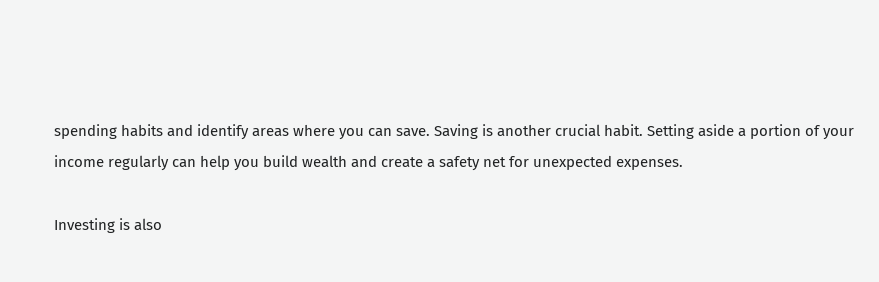spending habits and identify areas where you can save. Saving is another crucial habit. Setting aside a portion of your income regularly can help you build wealth and create a safety net for unexpected expenses.

Investing is also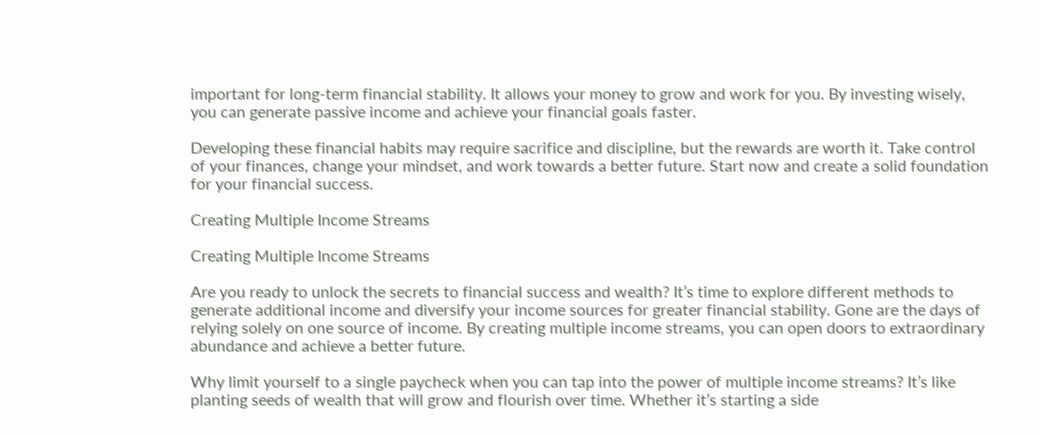important for long-term financial stability. It allows your money to grow and work for you. By investing wisely, you can generate passive income and achieve your financial goals faster.

Developing these financial habits may require sacrifice and discipline, but the rewards are worth it. Take control of your finances, change your mindset, and work towards a better future. Start now and create a solid foundation for your financial success.

Creating Multiple Income Streams

Creating Multiple Income Streams

Are you ready to unlock the secrets to financial success and wealth? It’s time to explore different methods to generate additional income and diversify your income sources for greater financial stability. Gone are the days of relying solely on one source of income. By creating multiple income streams, you can open doors to extraordinary abundance and achieve a better future.

Why limit yourself to a single paycheck when you can tap into the power of multiple income streams? It’s like planting seeds of wealth that will grow and flourish over time. Whether it’s starting a side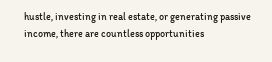hustle, investing in real estate, or generating passive income, there are countless opportunities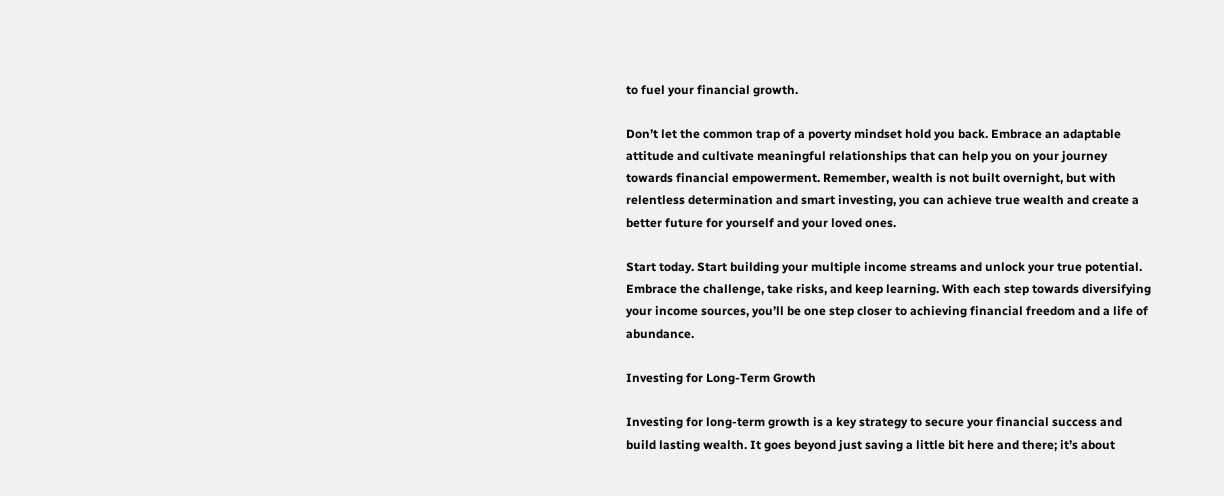to fuel your financial growth.

Don’t let the common trap of a poverty mindset hold you back. Embrace an adaptable attitude and cultivate meaningful relationships that can help you on your journey towards financial empowerment. Remember, wealth is not built overnight, but with relentless determination and smart investing, you can achieve true wealth and create a better future for yourself and your loved ones.

Start today. Start building your multiple income streams and unlock your true potential. Embrace the challenge, take risks, and keep learning. With each step towards diversifying your income sources, you’ll be one step closer to achieving financial freedom and a life of abundance.

Investing for Long-Term Growth

Investing for long-term growth is a key strategy to secure your financial success and build lasting wealth. It goes beyond just saving a little bit here and there; it’s about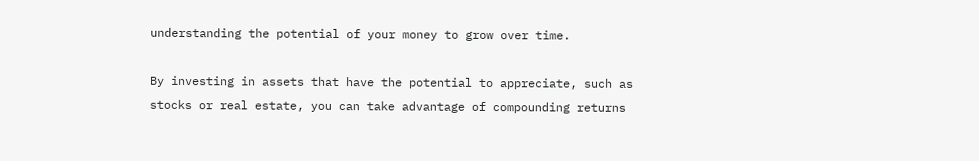understanding the potential of your money to grow over time.

By investing in assets that have the potential to appreciate, such as stocks or real estate, you can take advantage of compounding returns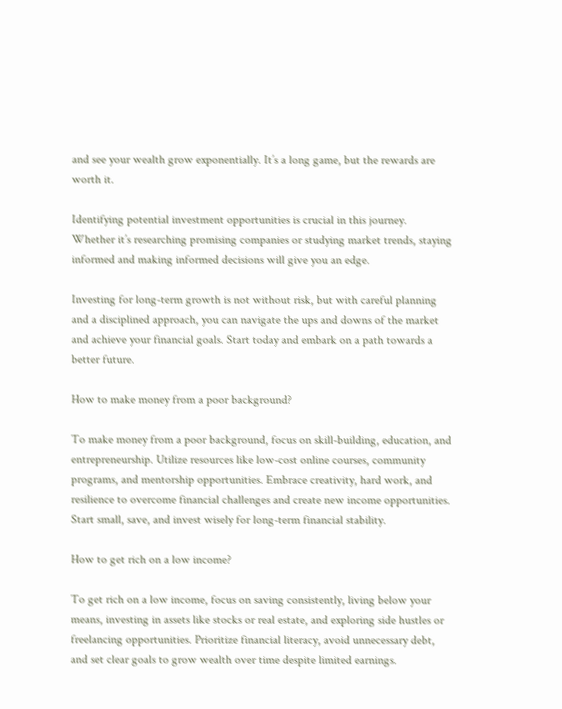and see your wealth grow exponentially. It’s a long game, but the rewards are worth it.

Identifying potential investment opportunities is crucial in this journey. Whether it’s researching promising companies or studying market trends, staying informed and making informed decisions will give you an edge.

Investing for long-term growth is not without risk, but with careful planning and a disciplined approach, you can navigate the ups and downs of the market and achieve your financial goals. Start today and embark on a path towards a better future.

How to make money from a poor background?

To make money from a poor background, focus on skill-building, education, and entrepreneurship. Utilize resources like low-cost online courses, community programs, and mentorship opportunities. Embrace creativity, hard work, and resilience to overcome financial challenges and create new income opportunities. Start small, save, and invest wisely for long-term financial stability.

How to get rich on a low income?

To get rich on a low income, focus on saving consistently, living below your means, investing in assets like stocks or real estate, and exploring side hustles or freelancing opportunities. Prioritize financial literacy, avoid unnecessary debt, and set clear goals to grow wealth over time despite limited earnings.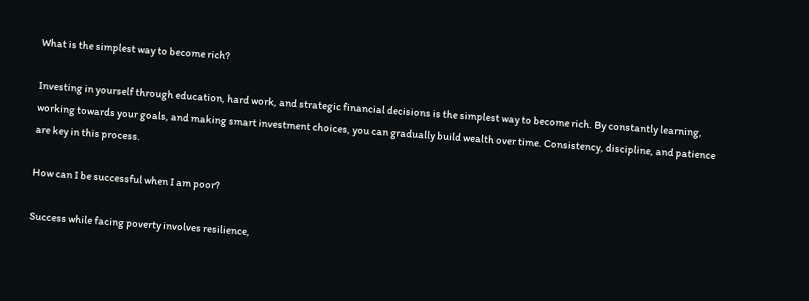What is the simplest way to become rich?

Investing in yourself through education, hard work, and strategic financial decisions is the simplest way to become rich. By constantly learning, working towards your goals, and making smart investment choices, you can gradually build wealth over time. Consistency, discipline, and patience are key in this process.

How can I be successful when I am poor?

Success while facing poverty involves resilience,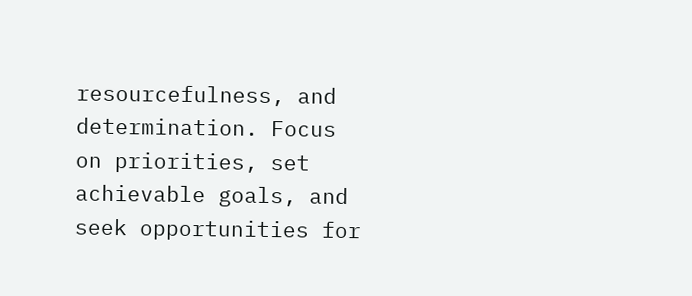resourcefulness, and determination. Focus on priorities, set achievable goals, and seek opportunities for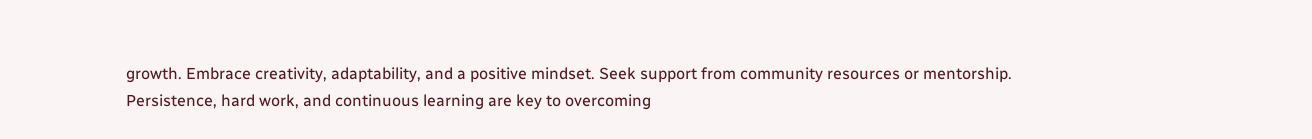growth. Embrace creativity, adaptability, and a positive mindset. Seek support from community resources or mentorship. Persistence, hard work, and continuous learning are key to overcoming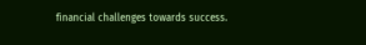financial challenges towards success.